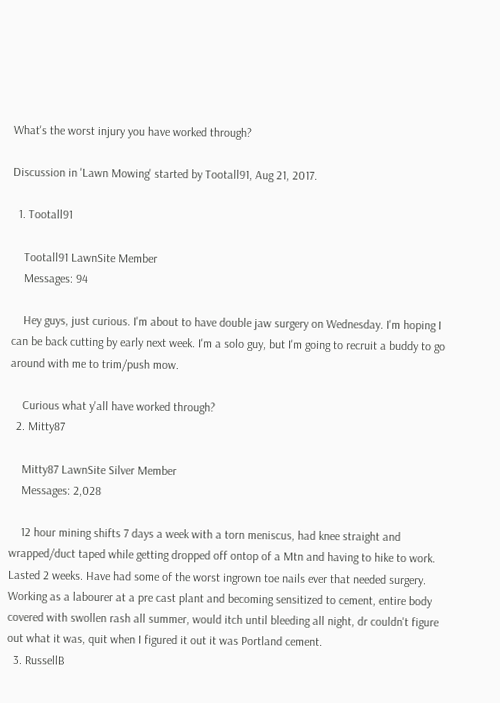What's the worst injury you have worked through?

Discussion in 'Lawn Mowing' started by Tootall91, Aug 21, 2017.

  1. Tootall91

    Tootall91 LawnSite Member
    Messages: 94

    Hey guys, just curious. I'm about to have double jaw surgery on Wednesday. I'm hoping I can be back cutting by early next week. I'm a solo guy, but I'm going to recruit a buddy to go around with me to trim/push mow.

    Curious what y'all have worked through?
  2. Mitty87

    Mitty87 LawnSite Silver Member
    Messages: 2,028

    12 hour mining shifts 7 days a week with a torn meniscus, had knee straight and wrapped/duct taped while getting dropped off ontop of a Mtn and having to hike to work. Lasted 2 weeks. Have had some of the worst ingrown toe nails ever that needed surgery. Working as a labourer at a pre cast plant and becoming sensitized to cement, entire body covered with swollen rash all summer, would itch until bleeding all night, dr couldn't figure out what it was, quit when I figured it out it was Portland cement.
  3. RussellB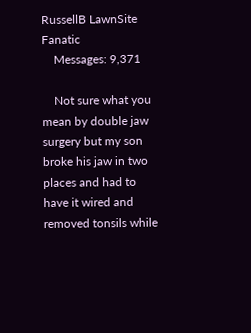RussellB LawnSite Fanatic
    Messages: 9,371

    Not sure what you mean by double jaw surgery but my son broke his jaw in two places and had to have it wired and removed tonsils while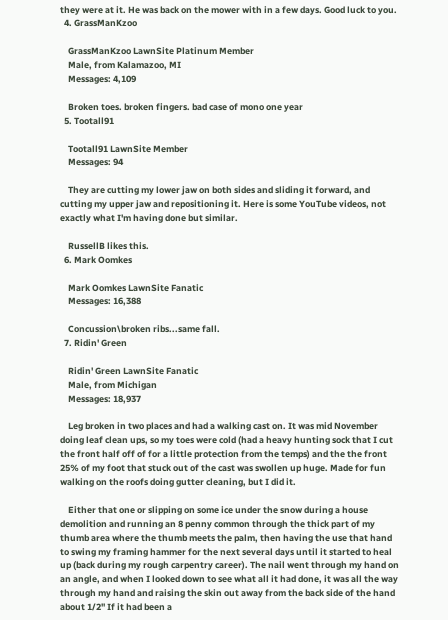they were at it. He was back on the mower with in a few days. Good luck to you.
  4. GrassManKzoo

    GrassManKzoo LawnSite Platinum Member
    Male, from Kalamazoo, MI
    Messages: 4,109

    Broken toes. broken fingers. bad case of mono one year
  5. Tootall91

    Tootall91 LawnSite Member
    Messages: 94

    They are cutting my lower jaw on both sides and sliding it forward, and cutting my upper jaw and repositioning it. Here is some YouTube videos, not exactly what I'm having done but similar.

    RussellB likes this.
  6. Mark Oomkes

    Mark Oomkes LawnSite Fanatic
    Messages: 16,388

    Concussion\broken ribs...same fall.
  7. Ridin' Green

    Ridin' Green LawnSite Fanatic
    Male, from Michigan
    Messages: 18,937

    Leg broken in two places and had a walking cast on. It was mid November doing leaf clean ups, so my toes were cold (had a heavy hunting sock that I cut the front half off of for a little protection from the temps) and the the front 25% of my foot that stuck out of the cast was swollen up huge. Made for fun walking on the roofs doing gutter cleaning, but I did it.

    Either that one or slipping on some ice under the snow during a house demolition and running an 8 penny common through the thick part of my thumb area where the thumb meets the palm, then having the use that hand to swing my framing hammer for the next several days until it started to heal up (back during my rough carpentry career). The nail went through my hand on an angle, and when I looked down to see what all it had done, it was all the way through my hand and raising the skin out away from the back side of the hand about 1/2" If it had been a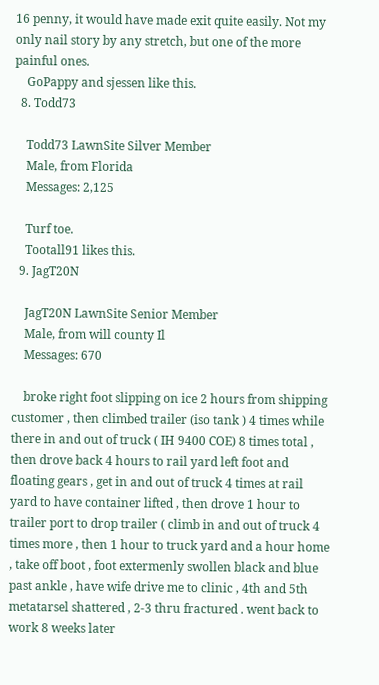16 penny, it would have made exit quite easily. Not my only nail story by any stretch, but one of the more painful ones.
    GoPappy and sjessen like this.
  8. Todd73

    Todd73 LawnSite Silver Member
    Male, from Florida
    Messages: 2,125

    Turf toe.
    Tootall91 likes this.
  9. JagT20N

    JagT20N LawnSite Senior Member
    Male, from will county Il
    Messages: 670

    broke right foot slipping on ice 2 hours from shipping customer , then climbed trailer (iso tank ) 4 times while there in and out of truck ( IH 9400 COE) 8 times total , then drove back 4 hours to rail yard left foot and floating gears , get in and out of truck 4 times at rail yard to have container lifted , then drove 1 hour to trailer port to drop trailer ( climb in and out of truck 4 times more , then 1 hour to truck yard and a hour home , take off boot , foot extermenly swollen black and blue past ankle , have wife drive me to clinic , 4th and 5th metatarsel shattered , 2-3 thru fractured . went back to work 8 weeks later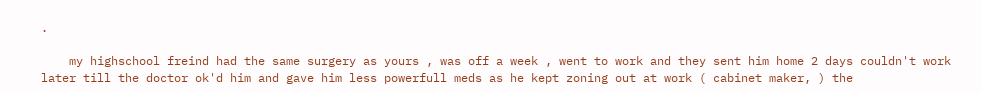.

    my highschool freind had the same surgery as yours , was off a week , went to work and they sent him home 2 days couldn't work later till the doctor ok'd him and gave him less powerfull meds as he kept zoning out at work ( cabinet maker, ) the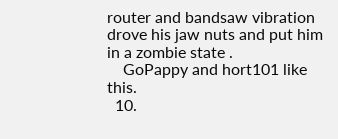router and bandsaw vibration drove his jaw nuts and put him in a zombie state .
    GoPappy and hort101 like this.
  10.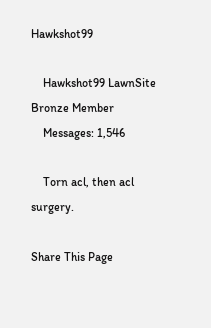Hawkshot99

    Hawkshot99 LawnSite Bronze Member
    Messages: 1,546

    Torn acl, then acl surgery.

Share This Page